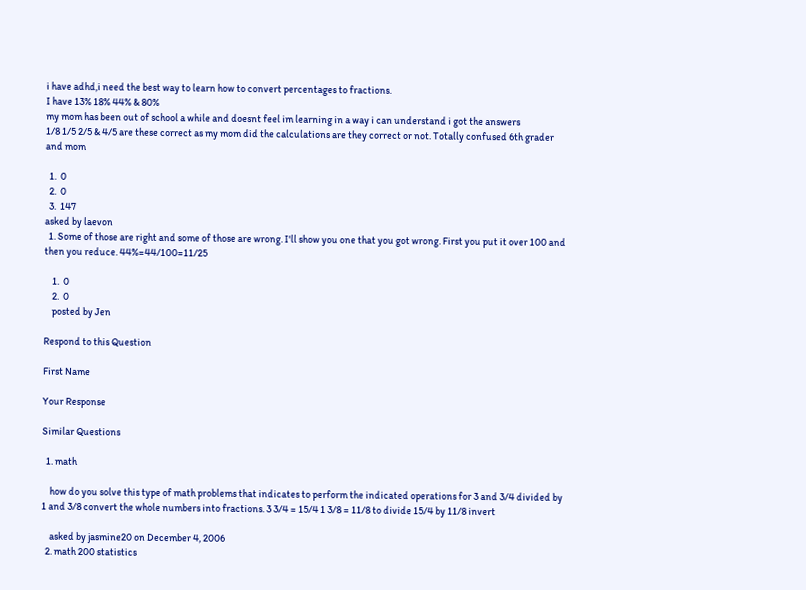i have adhd,i need the best way to learn how to convert percentages to fractions.
I have 13% 18% 44% & 80%
my mom has been out of school a while and doesnt feel im learning in a way i can understand i got the answers
1/8 1/5 2/5 & 4/5 are these correct as my mom did the calculations are they correct or not. Totally confused 6th grader and mom

  1.  0
  2.  0
  3.  147
asked by laevon
  1. Some of those are right and some of those are wrong. I'll show you one that you got wrong. First you put it over 100 and then you reduce. 44%=44/100=11/25

    1.  0
    2.  0
    posted by Jen

Respond to this Question

First Name

Your Response

Similar Questions

  1. math

    how do you solve this type of math problems that indicates to perform the indicated operations for 3 and 3/4 divided by 1 and 3/8 convert the whole numbers into fractions. 3 3/4 = 15/4 1 3/8 = 11/8 to divide 15/4 by 11/8 invert

    asked by jasmine20 on December 4, 2006
  2. math 200 statistics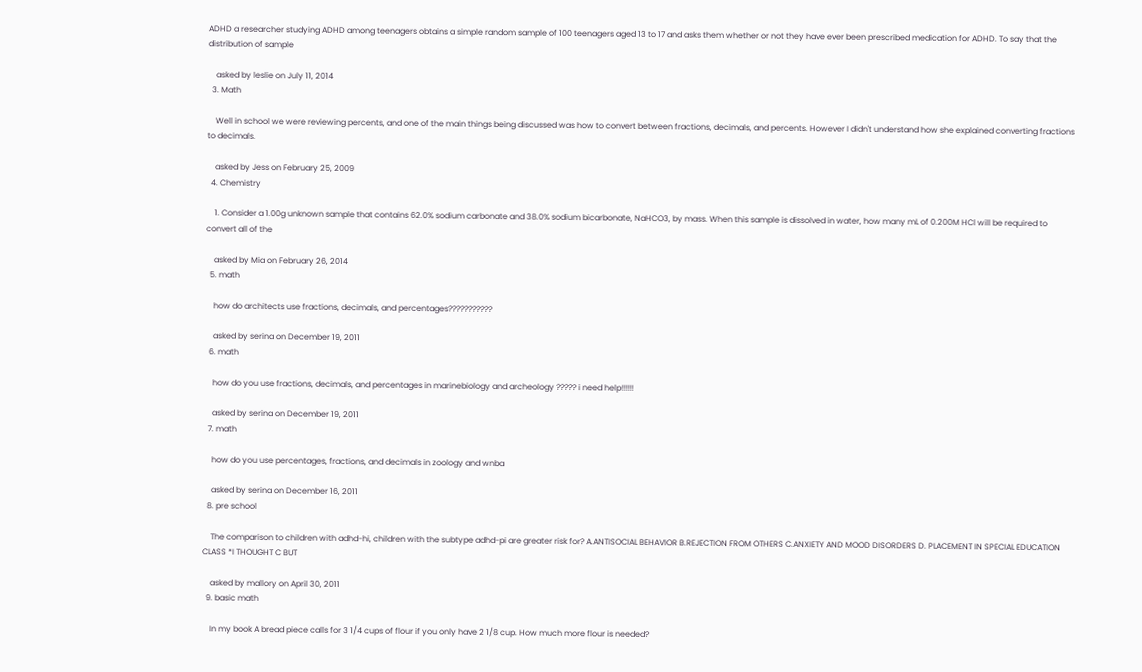ADHD a researcher studying ADHD among teenagers obtains a simple random sample of 100 teenagers aged 13 to 17 and asks them whether or not they have ever been prescribed medication for ADHD. To say that the distribution of sample

    asked by leslie on July 11, 2014
  3. Math

    Well in school we were reviewing percents, and one of the main things being discussed was how to convert between fractions, decimals, and percents. However I didn't understand how she explained converting fractions to decimals.

    asked by Jess on February 25, 2009
  4. Chemistry

    1. Consider a 1.00g unknown sample that contains 62.0% sodium carbonate and 38.0% sodium bicarbonate, NaHCO3, by mass. When this sample is dissolved in water, how many mL of 0.200M HCl will be required to convert all of the

    asked by Mia on February 26, 2014
  5. math

    how do architects use fractions, decimals, and percentages???????????

    asked by serina on December 19, 2011
  6. math

    how do you use fractions, decimals, and percentages in marinebiology and archeology ????? i need help!!!!!!

    asked by serina on December 19, 2011
  7. math

    how do you use percentages, fractions, and decimals in zoology and wnba

    asked by serina on December 16, 2011
  8. pre school

    The comparison to children with adhd-hi, children with the subtype adhd-pi are greater risk for? A.ANTISOCIAL BEHAVIOR B.REJECTION FROM OTHERS C.ANXIETY AND MOOD DISORDERS D. PLACEMENT IN SPECIAL EDUCATION CLASS *I THOUGHT C BUT

    asked by mallory on April 30, 2011
  9. basic math

    In my book A bread piece calls for 3 1/4 cups of flour if you only have 2 1/8 cup. How much more flour is needed?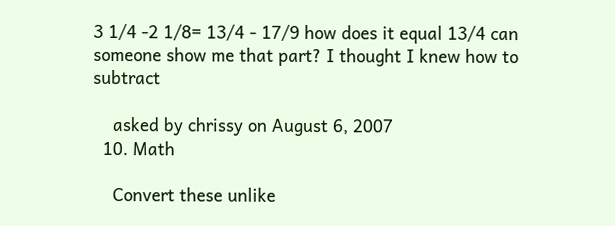3 1/4 -2 1/8= 13/4 - 17/9 how does it equal 13/4 can someone show me that part? I thought I knew how to subtract

    asked by chrissy on August 6, 2007
  10. Math

    Convert these unlike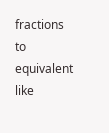fractions to equivalent like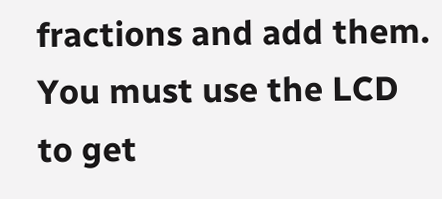fractions and add them. You must use the LCD to get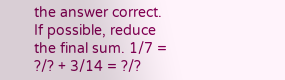the answer correct. If possible, reduce the final sum. 1/7 = ?/? + 3/14 = ?/?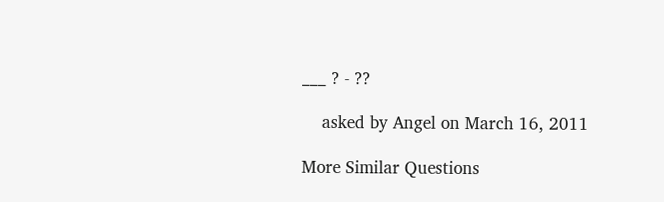___ ? - ??

    asked by Angel on March 16, 2011

More Similar Questions